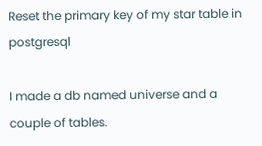Reset the primary key of my star table in postgresql

I made a db named universe and a couple of tables.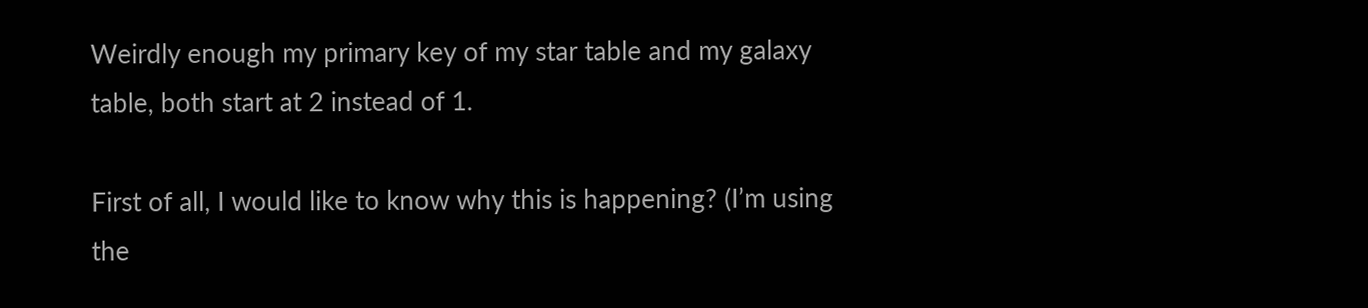Weirdly enough my primary key of my star table and my galaxy table, both start at 2 instead of 1.

First of all, I would like to know why this is happening? (I’m using the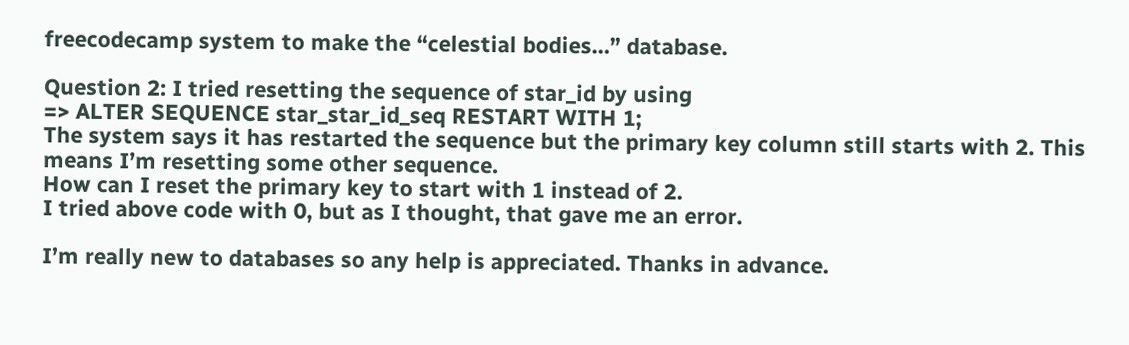freecodecamp system to make the “celestial bodies…” database.

Question 2: I tried resetting the sequence of star_id by using
=> ALTER SEQUENCE star_star_id_seq RESTART WITH 1;
The system says it has restarted the sequence but the primary key column still starts with 2. This means I’m resetting some other sequence.
How can I reset the primary key to start with 1 instead of 2.
I tried above code with 0, but as I thought, that gave me an error.

I’m really new to databases so any help is appreciated. Thanks in advance.